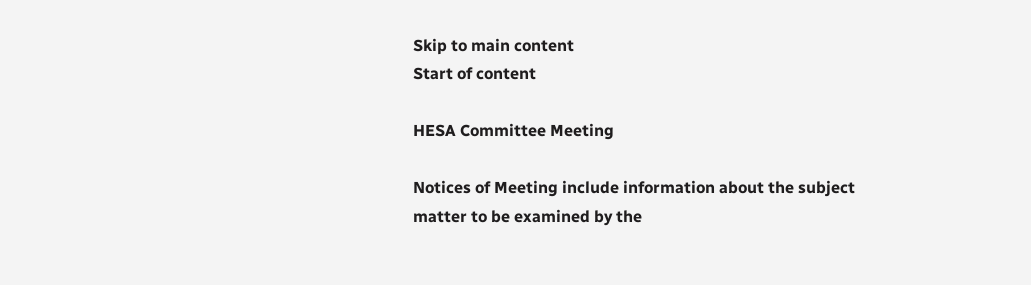Skip to main content
Start of content

HESA Committee Meeting

Notices of Meeting include information about the subject matter to be examined by the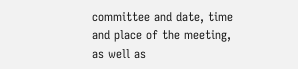committee and date, time and place of the meeting, as well as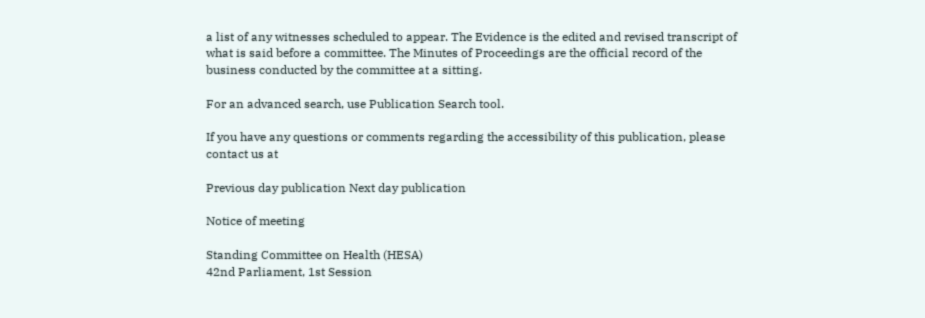a list of any witnesses scheduled to appear. The Evidence is the edited and revised transcript of what is said before a committee. The Minutes of Proceedings are the official record of the business conducted by the committee at a sitting.

For an advanced search, use Publication Search tool.

If you have any questions or comments regarding the accessibility of this publication, please contact us at

Previous day publication Next day publication

Notice of meeting

Standing Committee on Health (HESA)
42nd Parliament, 1st Session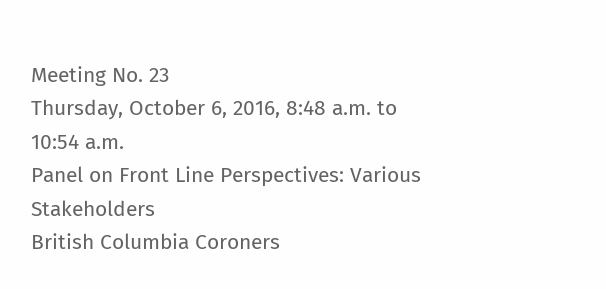Meeting No. 23
Thursday, October 6, 2016, 8:48 a.m. to 10:54 a.m.
Panel on Front Line Perspectives: Various Stakeholders
British Columbia Coroners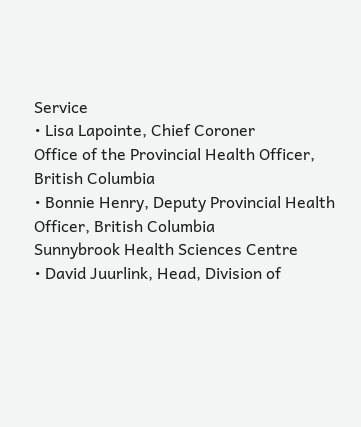Service
• Lisa Lapointe, Chief Coroner
Office of the Provincial Health Officer, British Columbia
• Bonnie Henry, Deputy Provincial Health Officer, British Columbia
Sunnybrook Health Sciences Centre
• David Juurlink, Head, Division of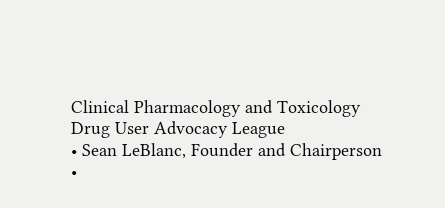Clinical Pharmacology and Toxicology
Drug User Advocacy League
• Sean LeBlanc, Founder and Chairperson
•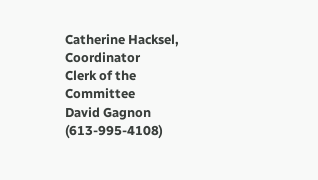Catherine Hacksel, Coordinator
Clerk of the Committee
David Gagnon (613-995-4108)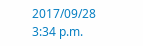2017/09/28 3:34 p.m.